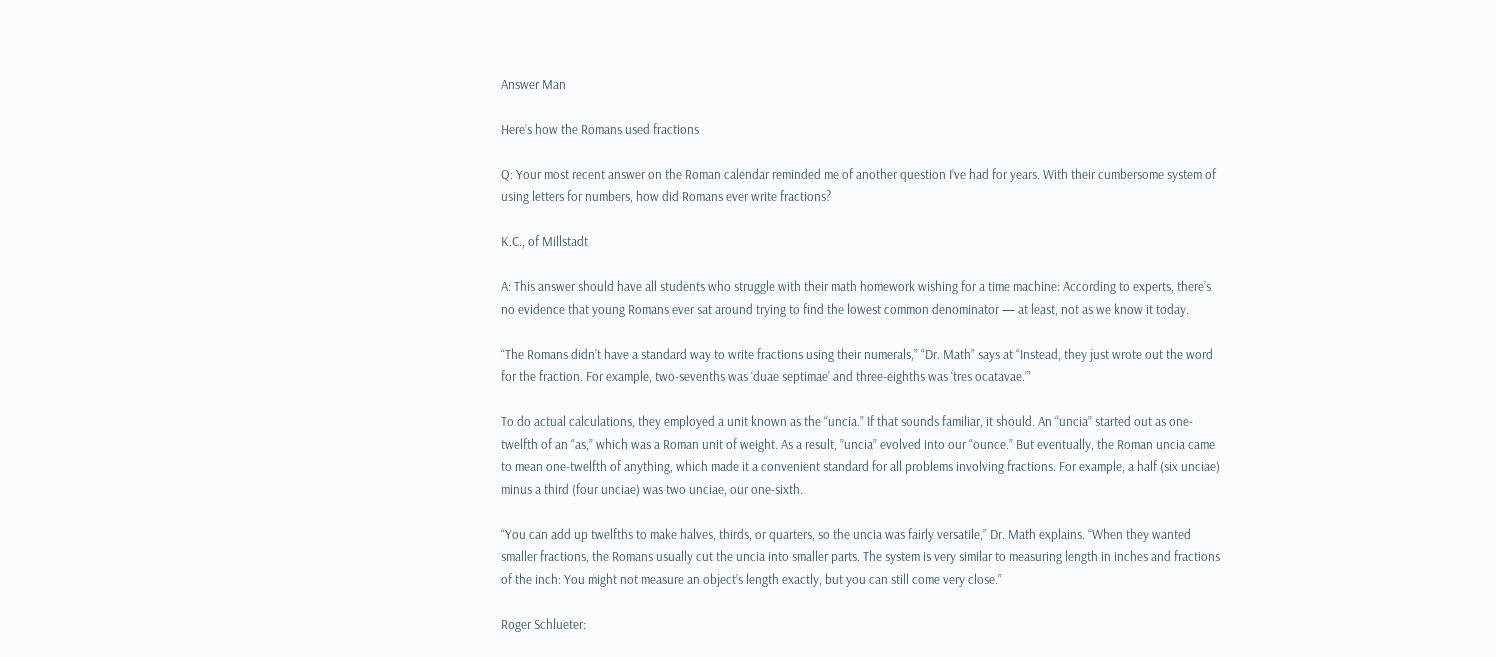Answer Man

Here’s how the Romans used fractions

Q: Your most recent answer on the Roman calendar reminded me of another question I’ve had for years. With their cumbersome system of using letters for numbers, how did Romans ever write fractions?

K.C., of Millstadt

A: This answer should have all students who struggle with their math homework wishing for a time machine: According to experts, there’s no evidence that young Romans ever sat around trying to find the lowest common denominator — at least, not as we know it today.

“The Romans didn’t have a standard way to write fractions using their numerals,” “Dr. Math” says at “Instead, they just wrote out the word for the fraction. For example, two-sevenths was ‘duae septimae’ and three-eighths was ‘tres ocatavae.’”

To do actual calculations, they employed a unit known as the “uncia.” If that sounds familiar, it should. An “uncia” started out as one-twelfth of an “as,” which was a Roman unit of weight. As a result, ”uncia” evolved into our “ounce.” But eventually, the Roman uncia came to mean one-twelfth of anything, which made it a convenient standard for all problems involving fractions. For example, a half (six unciae) minus a third (four unciae) was two unciae, our one-sixth.

“You can add up twelfths to make halves, thirds, or quarters, so the uncia was fairly versatile,” Dr. Math explains. “When they wanted smaller fractions, the Romans usually cut the uncia into smaller parts. The system is very similar to measuring length in inches and fractions of the inch: You might not measure an object’s length exactly, but you can still come very close.”

Roger Schlueter: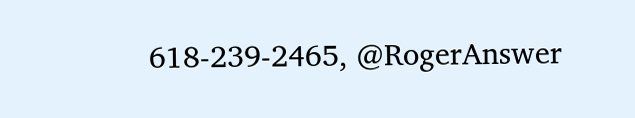618-239-2465, @RogerAnswer